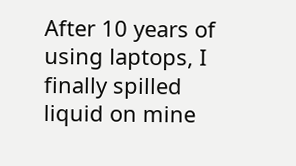After 10 years of using laptops, I finally spilled liquid on mine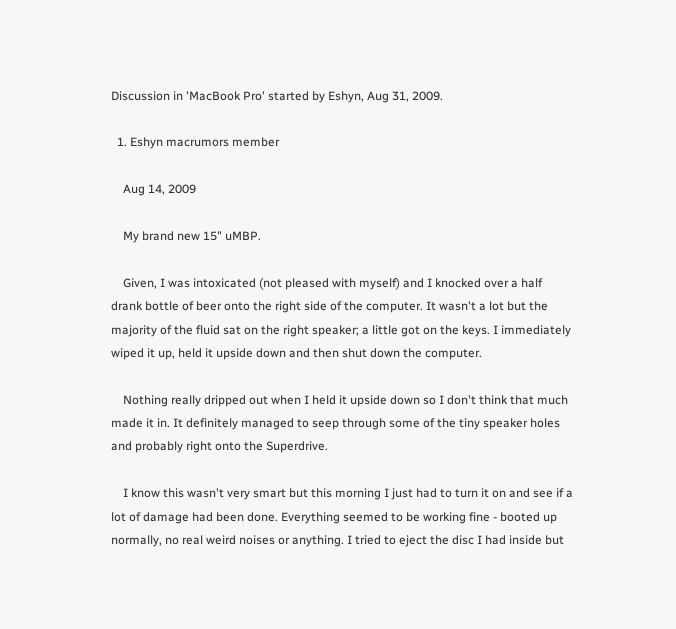Discussion in 'MacBook Pro' started by Eshyn, Aug 31, 2009.

  1. Eshyn macrumors member

    Aug 14, 2009

    My brand new 15" uMBP.

    Given, I was intoxicated (not pleased with myself) and I knocked over a half drank bottle of beer onto the right side of the computer. It wasn't a lot but the majority of the fluid sat on the right speaker; a little got on the keys. I immediately wiped it up, held it upside down and then shut down the computer.

    Nothing really dripped out when I held it upside down so I don't think that much made it in. It definitely managed to seep through some of the tiny speaker holes and probably right onto the Superdrive.

    I know this wasn't very smart but this morning I just had to turn it on and see if a lot of damage had been done. Everything seemed to be working fine - booted up normally, no real weird noises or anything. I tried to eject the disc I had inside but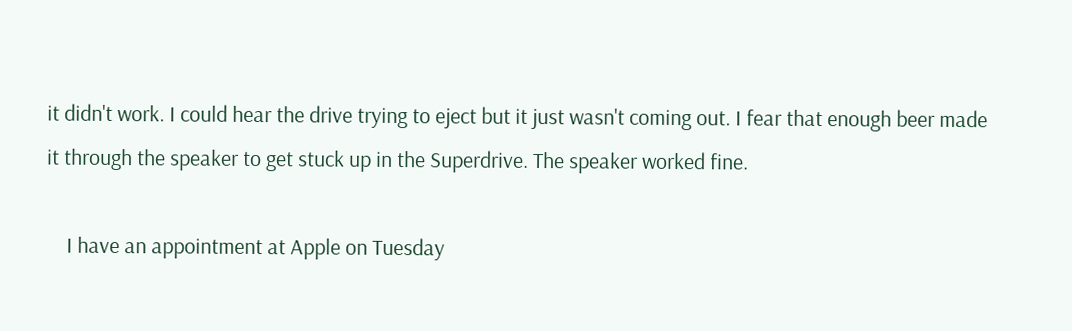it didn't work. I could hear the drive trying to eject but it just wasn't coming out. I fear that enough beer made it through the speaker to get stuck up in the Superdrive. The speaker worked fine.

    I have an appointment at Apple on Tuesday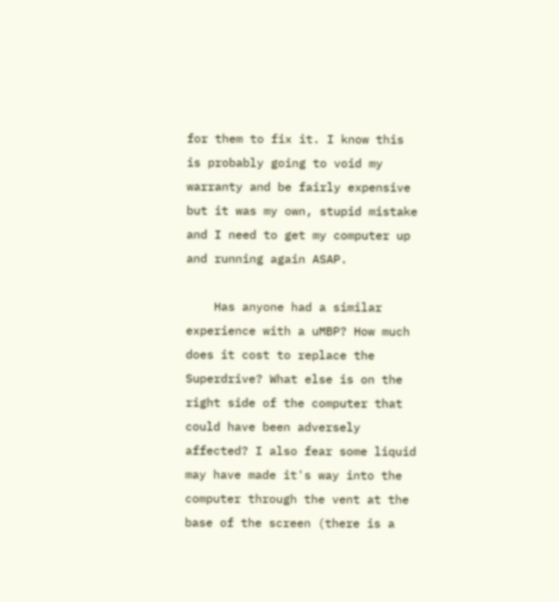for them to fix it. I know this is probably going to void my warranty and be fairly expensive but it was my own, stupid mistake and I need to get my computer up and running again ASAP.

    Has anyone had a similar experience with a uMBP? How much does it cost to replace the Superdrive? What else is on the right side of the computer that could have been adversely affected? I also fear some liquid may have made it's way into the computer through the vent at the base of the screen (there is a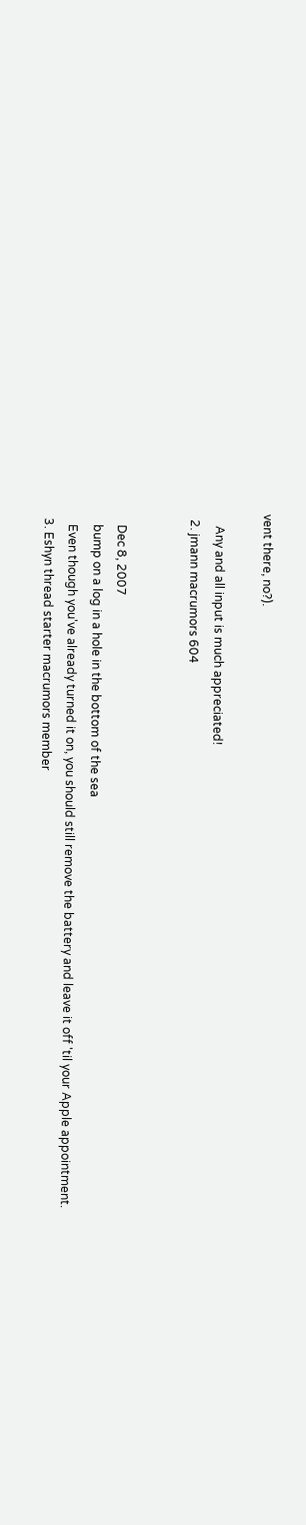vent there, no?).

    Any and all input is much appreciated!
  2. jmann macrumors 604


    Dec 8, 2007
    bump on a log in a hole in the bottom of the sea
    Even though you've already turned it on, you should still remove the battery and leave it off 'til your Apple appointment.
  3. Eshyn thread starter macrumors member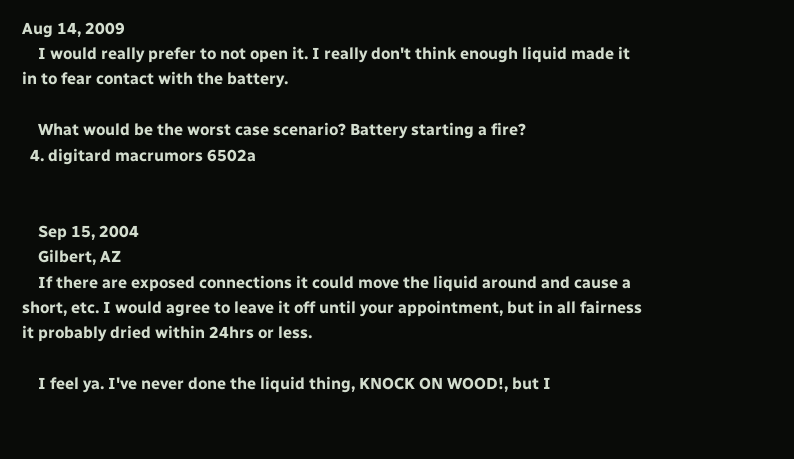Aug 14, 2009
    I would really prefer to not open it. I really don't think enough liquid made it in to fear contact with the battery.

    What would be the worst case scenario? Battery starting a fire?
  4. digitard macrumors 6502a


    Sep 15, 2004
    Gilbert, AZ
    If there are exposed connections it could move the liquid around and cause a short, etc. I would agree to leave it off until your appointment, but in all fairness it probably dried within 24hrs or less.

    I feel ya. I've never done the liquid thing, KNOCK ON WOOD!, but I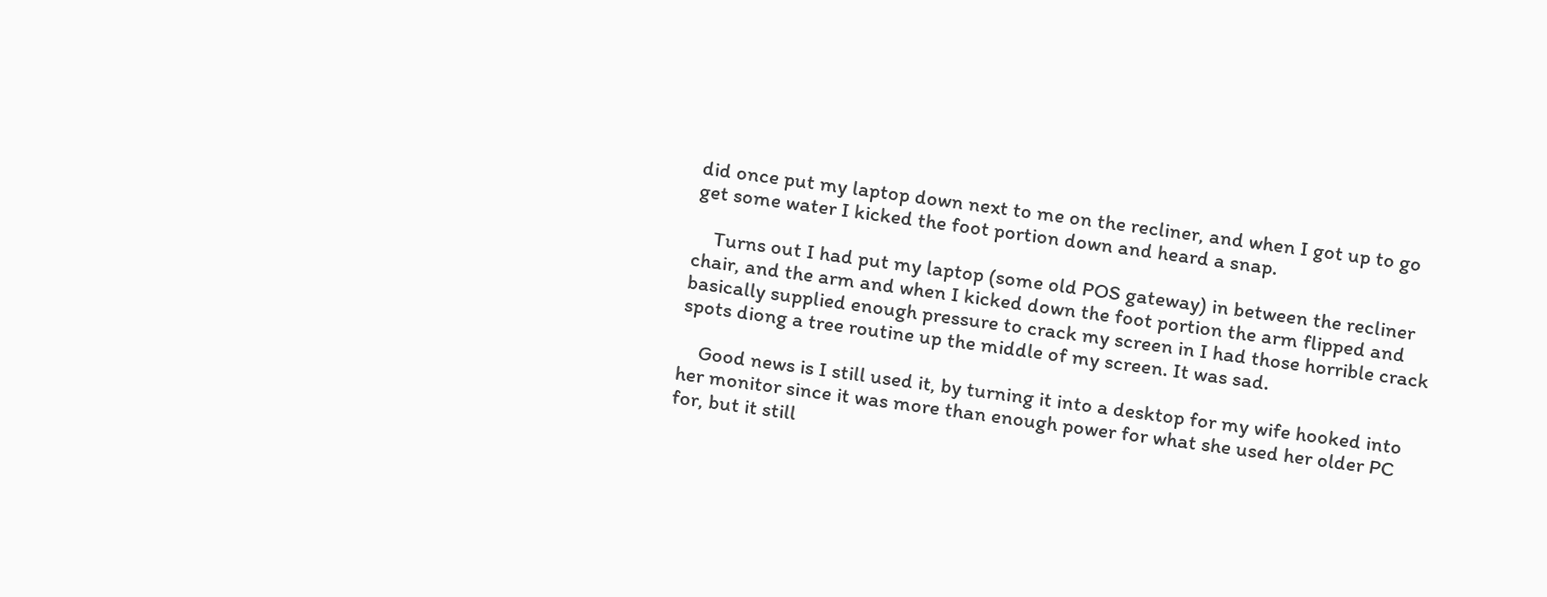did once put my laptop down next to me on the recliner, and when I got up to go get some water I kicked the foot portion down and heard a snap.

    Turns out I had put my laptop (some old POS gateway) in between the recliner chair, and the arm and when I kicked down the foot portion the arm flipped and basically supplied enough pressure to crack my screen in I had those horrible crack spots diong a tree routine up the middle of my screen. It was sad.

    Good news is I still used it, by turning it into a desktop for my wife hooked into her monitor since it was more than enough power for what she used her older PC for, but it still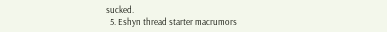sucked.
  5. Eshyn thread starter macrumors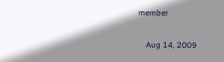member

    Aug 14, 2009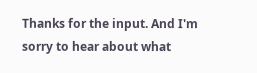Thanks for the input. And I'm sorry to hear about what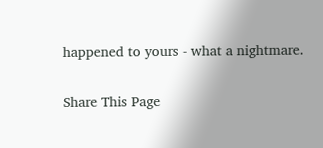happened to yours - what a nightmare.

Share This Page